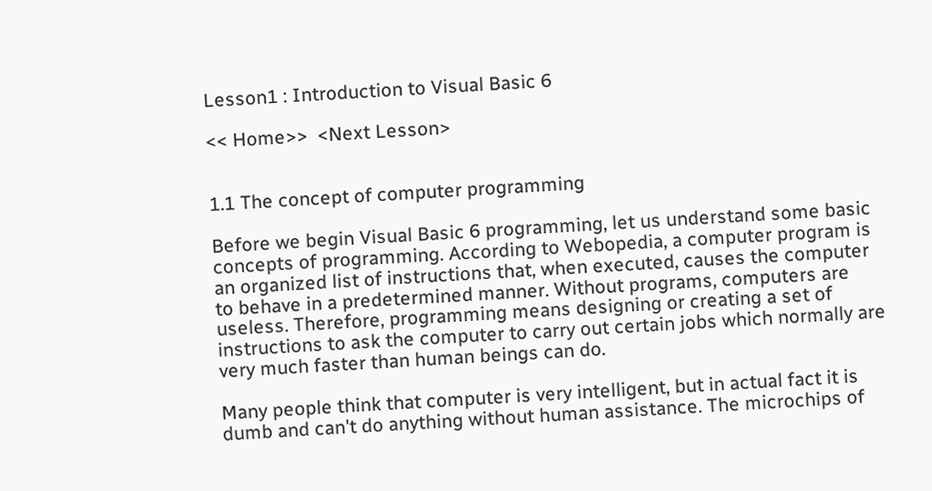Lesson1 : Introduction to Visual Basic 6

<< Home>>  <Next Lesson>


1.1 The concept of computer programming

Before we begin Visual Basic 6 programming, let us understand some basic concepts of programming. According to Webopedia, a computer program is an organized list of instructions that, when executed, causes the computer to behave in a predetermined manner. Without programs, computers are useless. Therefore, programming means designing or creating a set of instructions to ask the computer to carry out certain jobs which normally are very much faster than human beings can do.

Many people think that computer is very intelligent, but in actual fact it is dumb and can't do anything without human assistance. The microchips of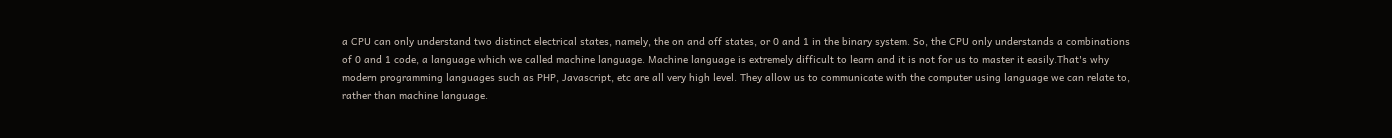a CPU can only understand two distinct electrical states, namely, the on and off states, or 0 and 1 in the binary system. So, the CPU only understands a combinations of 0 and 1 code, a language which we called machine language. Machine language is extremely difficult to learn and it is not for us to master it easily.That's why modern programming languages such as PHP, Javascript, etc are all very high level. They allow us to communicate with the computer using language we can relate to, rather than machine language.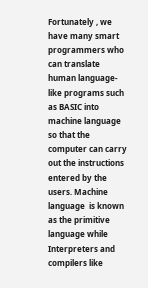Fortunately , we have many smart programmers who can translate human language-like programs such as BASIC into machine language so that the computer can carry out the instructions entered by the users. Machine language  is known as the primitive language while Interpreters and compilers like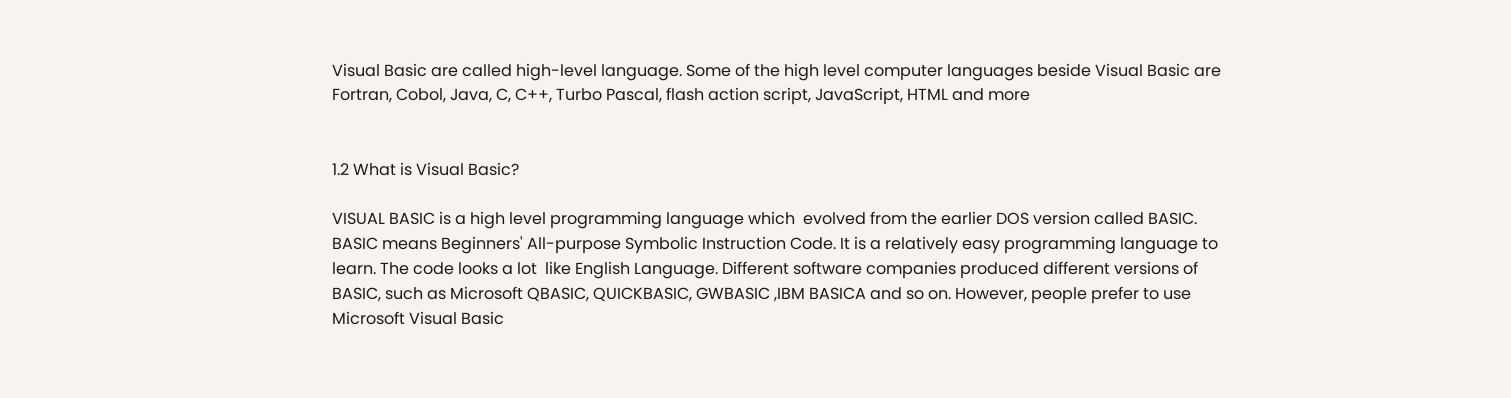Visual Basic are called high-level language. Some of the high level computer languages beside Visual Basic are  Fortran, Cobol, Java, C, C++, Turbo Pascal, flash action script, JavaScript, HTML and more


1.2 What is Visual Basic?

VISUAL BASIC is a high level programming language which  evolved from the earlier DOS version called BASIC. BASIC means Beginners' All-purpose Symbolic Instruction Code. It is a relatively easy programming language to learn. The code looks a lot  like English Language. Different software companies produced different versions of BASIC, such as Microsoft QBASIC, QUICKBASIC, GWBASIC ,IBM BASICA and so on. However, people prefer to use Microsoft Visual Basic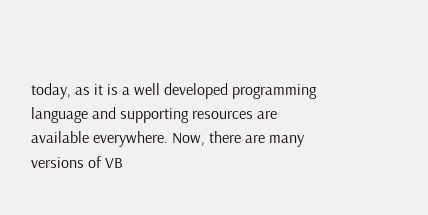today, as it is a well developed programming language and supporting resources are available everywhere. Now, there are many versions of VB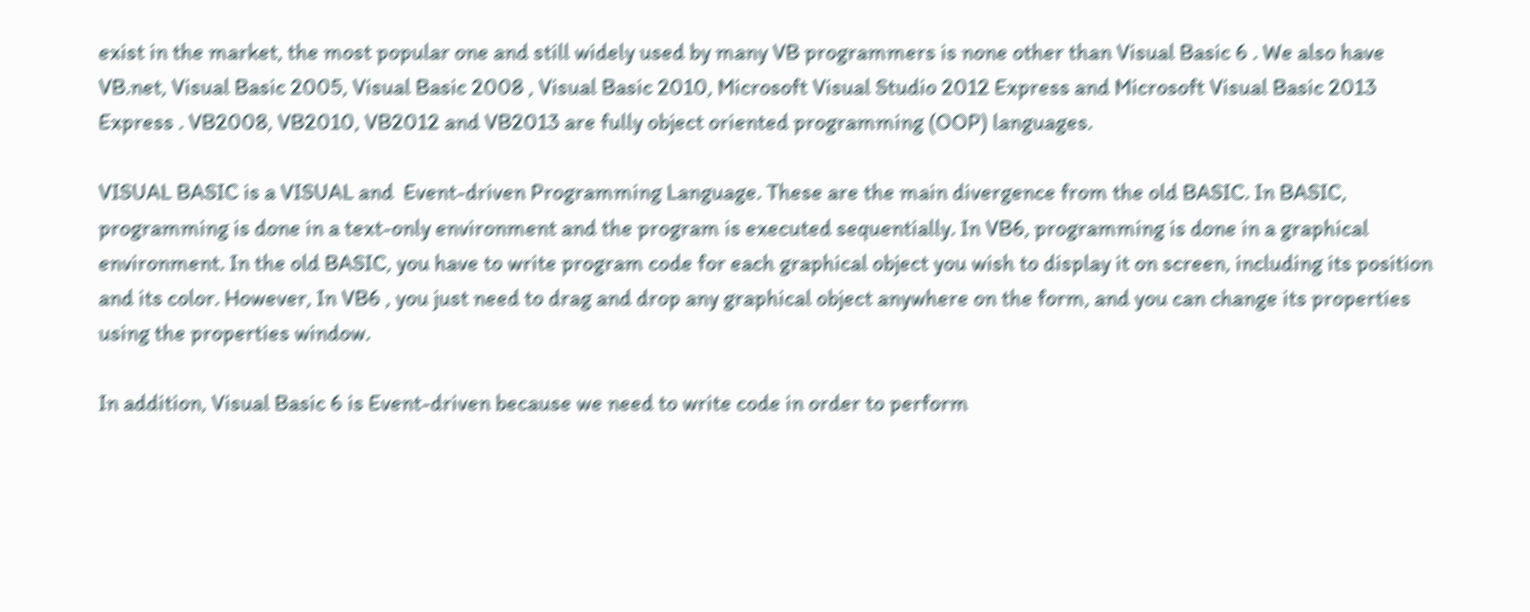exist in the market, the most popular one and still widely used by many VB programmers is none other than Visual Basic 6 . We also have VB.net, Visual Basic 2005, Visual Basic 2008 , Visual Basic 2010, Microsoft Visual Studio 2012 Express and Microsoft Visual Basic 2013 Express . VB2008, VB2010, VB2012 and VB2013 are fully object oriented programming (OOP) languages.

VISUAL BASIC is a VISUAL and  Event-driven Programming Language. These are the main divergence from the old BASIC. In BASIC, programming is done in a text-only environment and the program is executed sequentially. In VB6, programming is done in a graphical environment. In the old BASIC, you have to write program code for each graphical object you wish to display it on screen, including its position and its color. However, In VB6 , you just need to drag and drop any graphical object anywhere on the form, and you can change its properties  using the properties window.

In addition, Visual Basic 6 is Event-driven because we need to write code in order to perform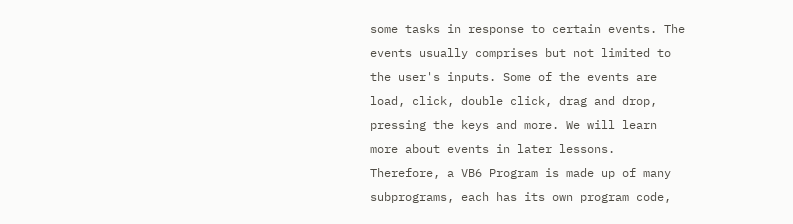some tasks in response to certain events. The events usually comprises but not limited to the user's inputs. Some of the events are load, click, double click, drag and drop, pressing the keys and more. We will learn more about events in later lessons. Therefore, a VB6 Program is made up of many subprograms, each has its own program code,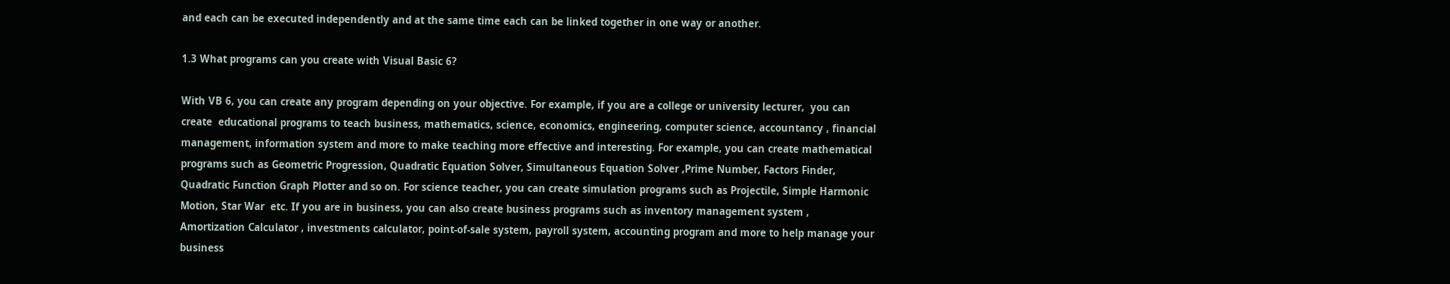and each can be executed independently and at the same time each can be linked together in one way or another.

1.3 What programs can you create with Visual Basic 6?

With VB 6, you can create any program depending on your objective. For example, if you are a college or university lecturer,  you can create  educational programs to teach business, mathematics, science, economics, engineering, computer science, accountancy , financial management, information system and more to make teaching more effective and interesting. For example, you can create mathematical programs such as Geometric Progression, Quadratic Equation Solver, Simultaneous Equation Solver ,Prime Number, Factors Finder, Quadratic Function Graph Plotter and so on. For science teacher, you can create simulation programs such as Projectile, Simple Harmonic Motion, Star War  etc. If you are in business, you can also create business programs such as inventory management system , Amortization Calculator , investments calculator, point-of-sale system, payroll system, accounting program and more to help manage your business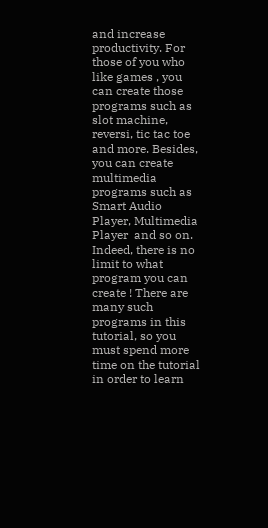and increase productivity. For those of you who like games , you can create those programs such as slot machine, reversi, tic tac toe and more. Besides, you can create multimedia programs such as Smart Audio Player, Multimedia Player  and so on. Indeed, there is no limit to what program you can create ! There are many such programs in this tutorial, so you must spend more time on the tutorial in order to learn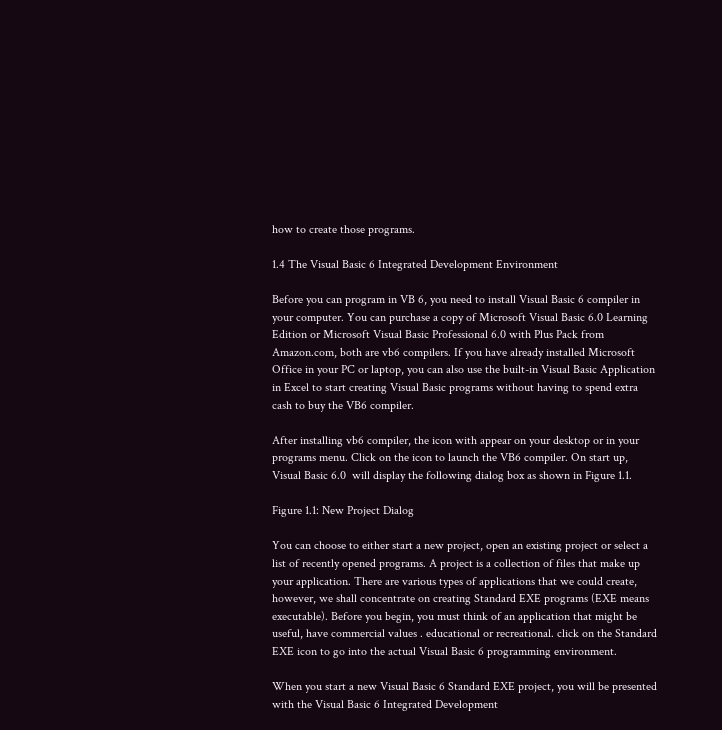how to create those programs.

1.4 The Visual Basic 6 Integrated Development Environment

Before you can program in VB 6, you need to install Visual Basic 6 compiler in your computer. You can purchase a copy of Microsoft Visual Basic 6.0 Learning Edition or Microsoft Visual Basic Professional 6.0 with Plus Pack from Amazon.com, both are vb6 compilers. If you have already installed Microsoft Office in your PC or laptop, you can also use the built-in Visual Basic Application in Excel to start creating Visual Basic programs without having to spend extra cash to buy the VB6 compiler.

After installing vb6 compiler, the icon with appear on your desktop or in your programs menu. Click on the icon to launch the VB6 compiler. On start up, Visual Basic 6.0  will display the following dialog box as shown in Figure 1.1.

Figure 1.1: New Project Dialog

You can choose to either start a new project, open an existing project or select a list of recently opened programs. A project is a collection of files that make up your application. There are various types of applications that we could create, however, we shall concentrate on creating Standard EXE programs (EXE means executable). Before you begin, you must think of an application that might be useful, have commercial values . educational or recreational. click on the Standard EXE icon to go into the actual Visual Basic 6 programming environment.

When you start a new Visual Basic 6 Standard EXE project, you will be presented  with the Visual Basic 6 Integrated Development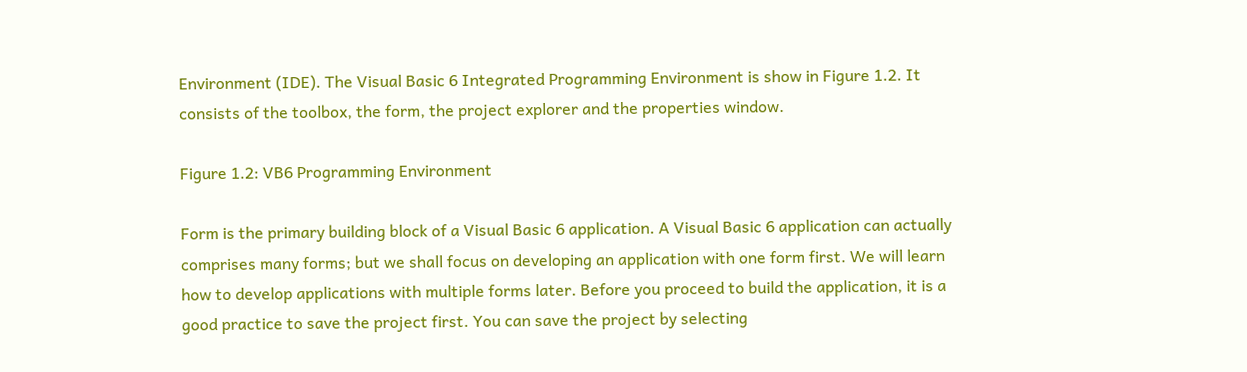Environment (IDE). The Visual Basic 6 Integrated Programming Environment is show in Figure 1.2. It consists of the toolbox, the form, the project explorer and the properties window.

Figure 1.2: VB6 Programming Environment

Form is the primary building block of a Visual Basic 6 application. A Visual Basic 6 application can actually comprises many forms; but we shall focus on developing an application with one form first. We will learn how to develop applications with multiple forms later. Before you proceed to build the application, it is a good practice to save the project first. You can save the project by selecting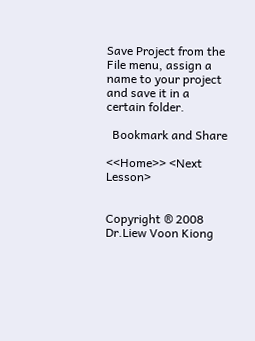Save Project from the File menu, assign a name to your project and save it in a certain folder.

  Bookmark and Share

<<Home>> <Next Lesson>


Copyright ® 2008 Dr.Liew Voon Kiong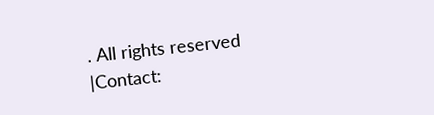. All rights reserved |Contact: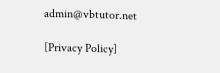admin@vbtutor.net

[Privacy Policy]